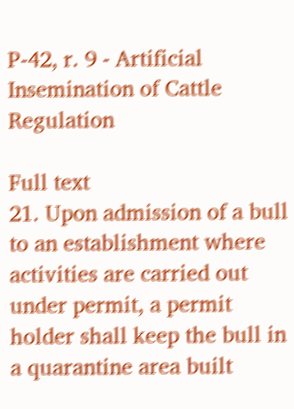P-42, r. 9 - Artificial Insemination of Cattle Regulation

Full text
21. Upon admission of a bull to an establishment where activities are carried out under permit, a permit holder shall keep the bull in a quarantine area built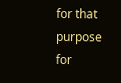for that purpose for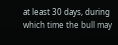at least 30 days, during which time the bull may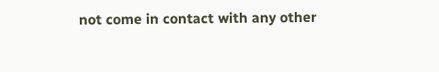not come in contact with any other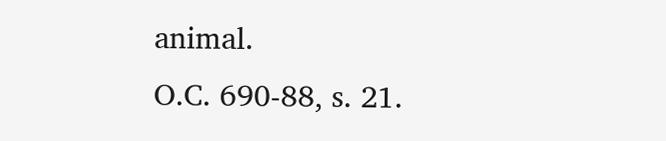animal.
O.C. 690-88, s. 21.